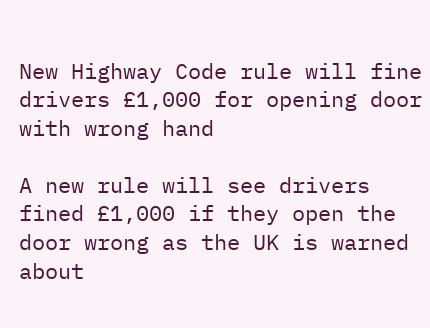New Highway Code rule will fine drivers £1,000 for opening door with wrong hand

A new rule will see drivers fined £1,000 if they open the door wrong as the UK is warned about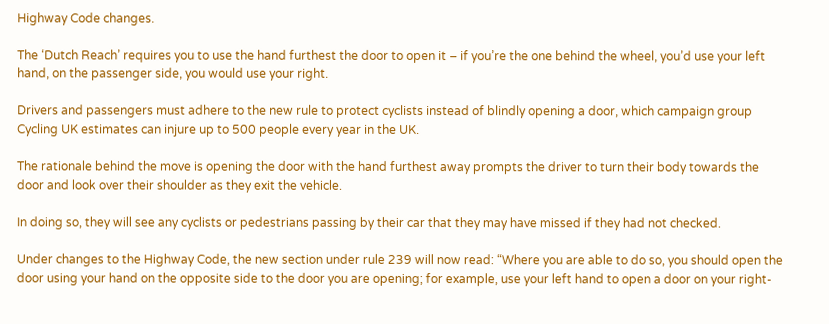Highway Code changes.

The ‘Dutch Reach’ requires you to use the hand furthest the door to open it – if you’re the one behind the wheel, you’d use your left hand, on the passenger side, you would use your right.

Drivers and passengers must adhere to the new rule to protect cyclists instead of blindly opening a door, which campaign group Cycling UK estimates can injure up to 500 people every year in the UK.

The rationale behind the move is opening the door with the hand furthest away prompts the driver to turn their body towards the door and look over their shoulder as they exit the vehicle.

In doing so, they will see any cyclists or pedestrians passing by their car that they may have missed if they had not checked.

Under changes to the Highway Code, the new section under rule 239 will now read: “Where you are able to do so, you should open the door using your hand on the opposite side to the door you are opening; for example, use your left hand to open a door on your right-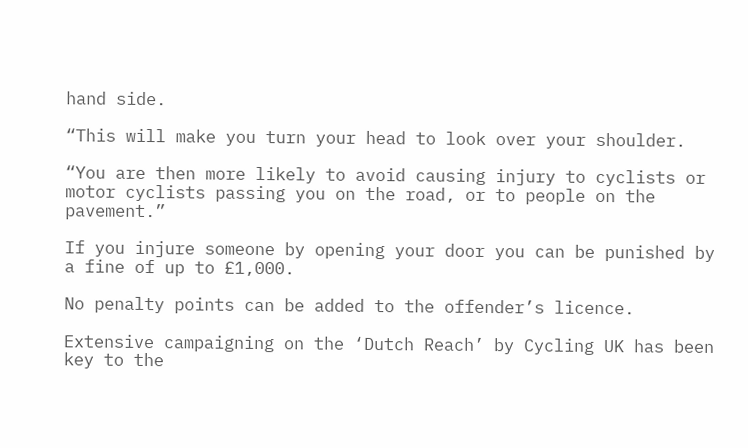hand side.

“This will make you turn your head to look over your shoulder.

“You are then more likely to avoid causing injury to cyclists or motor cyclists passing you on the road, or to people on the pavement.”

If you injure someone by opening your door you can be punished by a fine of up to £1,000.

No penalty points can be added to the offender’s licence.

Extensive campaigning on the ‘Dutch Reach’ by Cycling UK has been key to the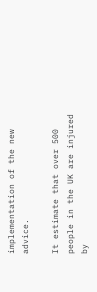implementation of the new advice.

It estimate that over 500 people in the UK are injured by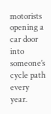motorists opening a car door into someone’s cycle path every year.